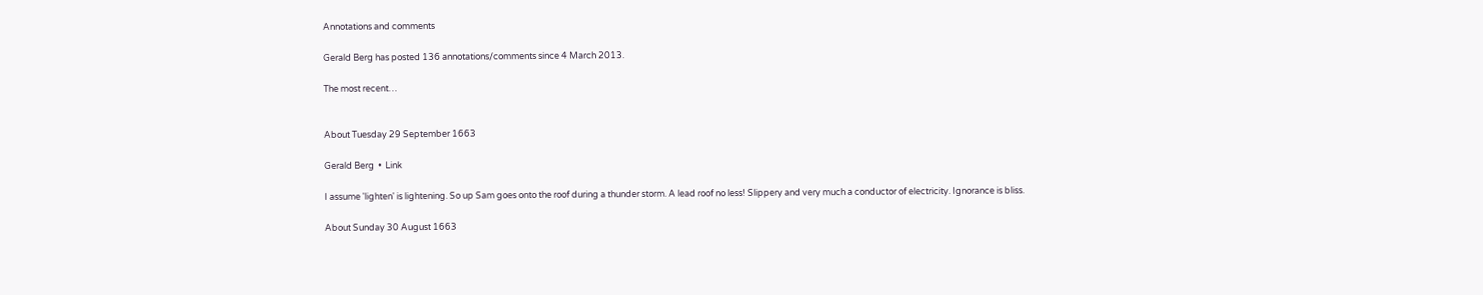Annotations and comments

Gerald Berg has posted 136 annotations/comments since 4 March 2013.

The most recent…


About Tuesday 29 September 1663

Gerald Berg  •  Link

I assume 'lighten' is lightening. So up Sam goes onto the roof during a thunder storm. A lead roof no less! Slippery and very much a conductor of electricity. Ignorance is bliss.

About Sunday 30 August 1663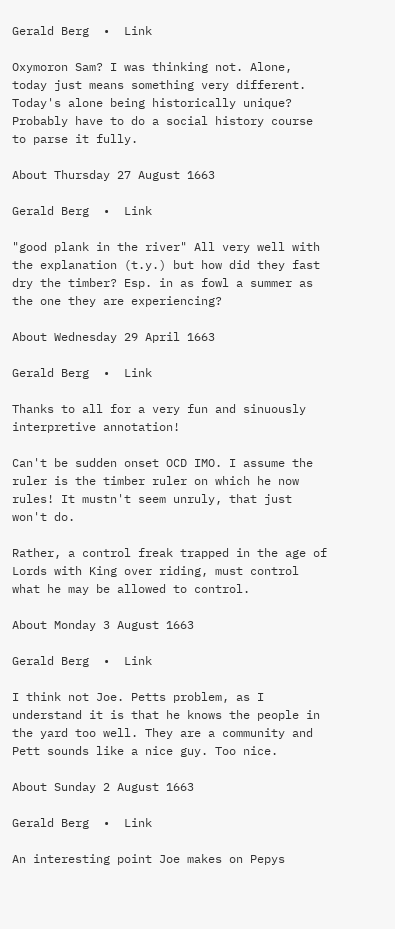Gerald Berg  •  Link

Oxymoron Sam? I was thinking not. Alone, today just means something very different. Today's alone being historically unique? Probably have to do a social history course to parse it fully.

About Thursday 27 August 1663

Gerald Berg  •  Link

"good plank in the river" All very well with the explanation (t.y.) but how did they fast dry the timber? Esp. in as fowl a summer as the one they are experiencing?

About Wednesday 29 April 1663

Gerald Berg  •  Link

Thanks to all for a very fun and sinuously interpretive annotation!

Can't be sudden onset OCD IMO. I assume the ruler is the timber ruler on which he now rules! It mustn't seem unruly, that just won't do.

Rather, a control freak trapped in the age of Lords with King over riding, must control what he may be allowed to control.

About Monday 3 August 1663

Gerald Berg  •  Link

I think not Joe. Petts problem, as I understand it is that he knows the people in the yard too well. They are a community and Pett sounds like a nice guy. Too nice.

About Sunday 2 August 1663

Gerald Berg  •  Link

An interesting point Joe makes on Pepys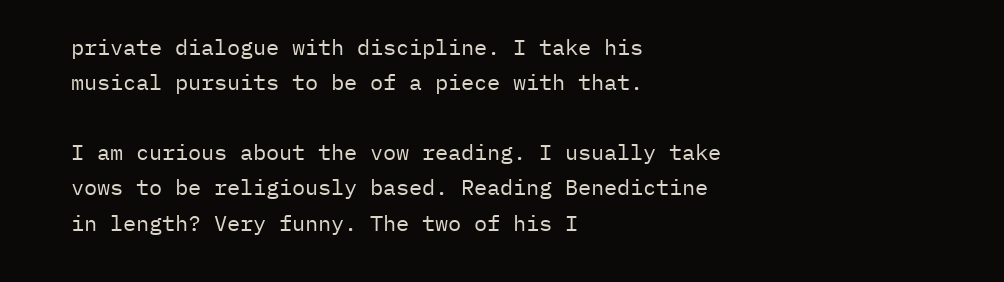private dialogue with discipline. I take his musical pursuits to be of a piece with that.

I am curious about the vow reading. I usually take vows to be religiously based. Reading Benedictine in length? Very funny. The two of his I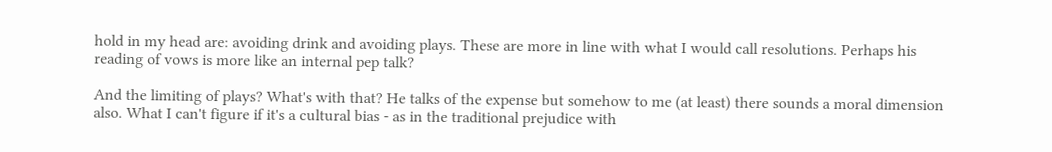hold in my head are: avoiding drink and avoiding plays. These are more in line with what I would call resolutions. Perhaps his reading of vows is more like an internal pep talk?

And the limiting of plays? What's with that? He talks of the expense but somehow to me (at least) there sounds a moral dimension also. What I can't figure if it's a cultural bias - as in the traditional prejudice with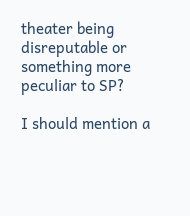theater being disreputable or something more peculiar to SP?

I should mention a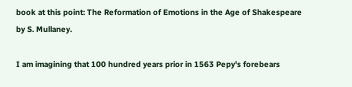book at this point: The Reformation of Emotions in the Age of Shakespeare by S. Mullaney.

I am imagining that 100 hundred years prior in 1563 Pepy's forebears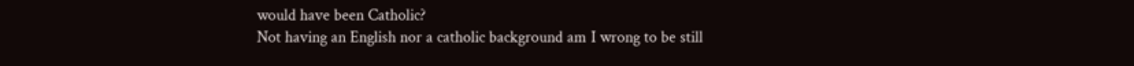would have been Catholic?
Not having an English nor a catholic background am I wrong to be still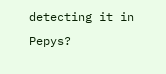detecting it in Pepys?